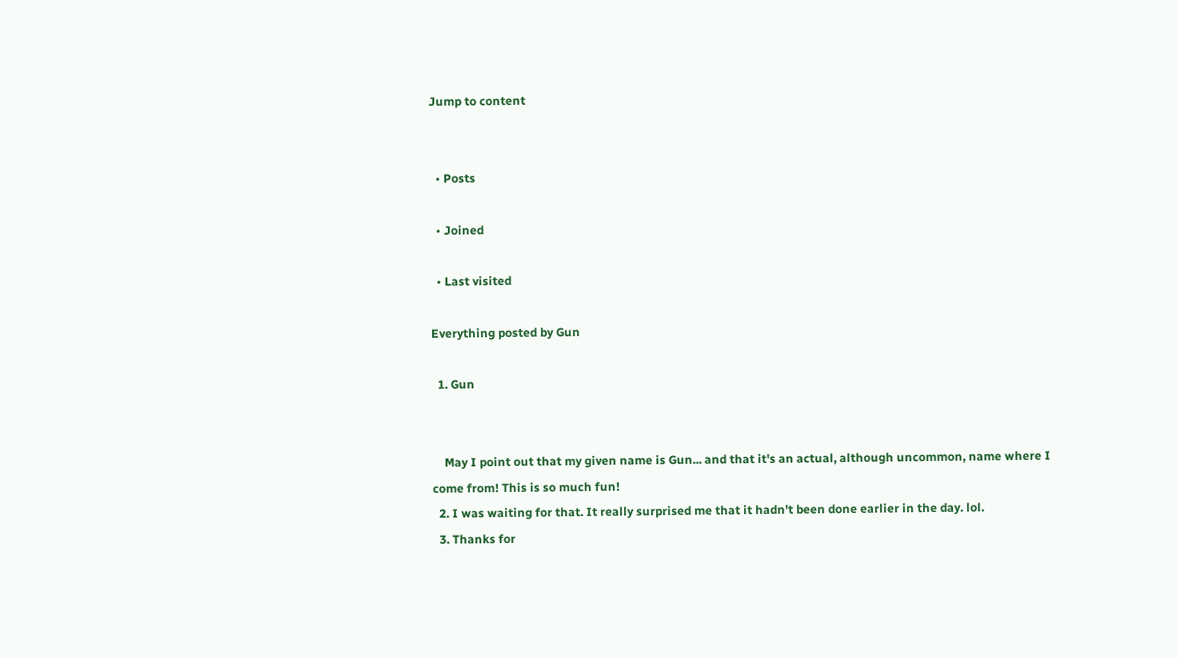Jump to content


  • Posts

  • Joined

  • Last visited

Everything posted by Gun

  1. Gun


    May I point out that my given name is Gun... and that it's an actual, although uncommon, name where I come from! This is so much fun!
  2. I was waiting for that. It really surprised me that it hadn't been done earlier in the day. lol.
  3. Thanks for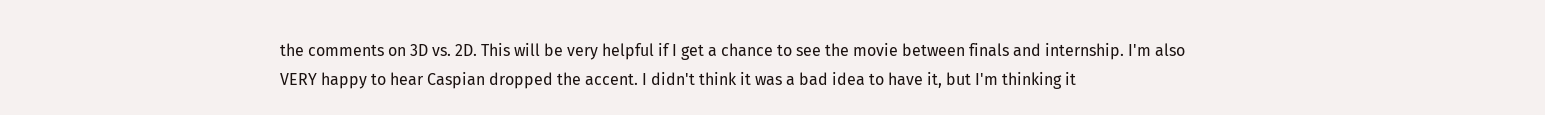the comments on 3D vs. 2D. This will be very helpful if I get a chance to see the movie between finals and internship. I'm also VERY happy to hear Caspian dropped the accent. I didn't think it was a bad idea to have it, but I'm thinking it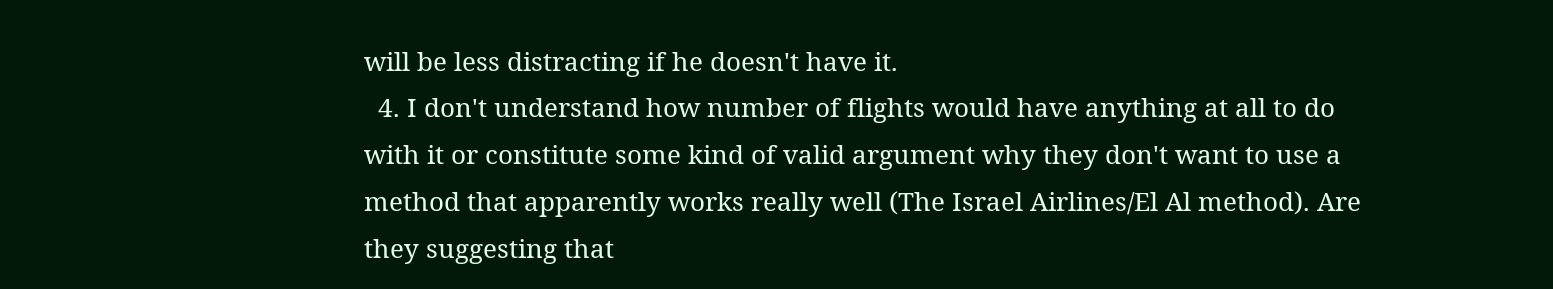will be less distracting if he doesn't have it.
  4. I don't understand how number of flights would have anything at all to do with it or constitute some kind of valid argument why they don't want to use a method that apparently works really well (The Israel Airlines/El Al method). Are they suggesting that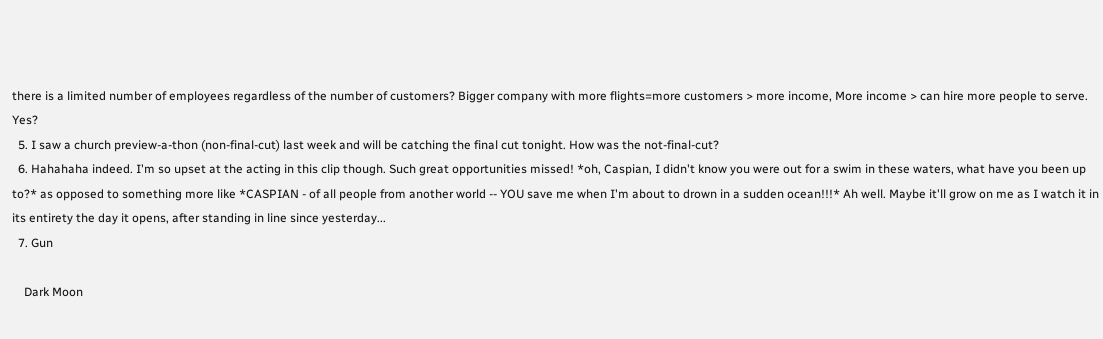there is a limited number of employees regardless of the number of customers? Bigger company with more flights=more customers > more income, More income > can hire more people to serve. Yes?
  5. I saw a church preview-a-thon (non-final-cut) last week and will be catching the final cut tonight. How was the not-final-cut?
  6. Hahahaha indeed. I'm so upset at the acting in this clip though. Such great opportunities missed! *oh, Caspian, I didn't know you were out for a swim in these waters, what have you been up to?* as opposed to something more like *CASPIAN - of all people from another world -- YOU save me when I'm about to drown in a sudden ocean!!!* Ah well. Maybe it'll grow on me as I watch it in its entirety the day it opens, after standing in line since yesterday...
  7. Gun

    Dark Moon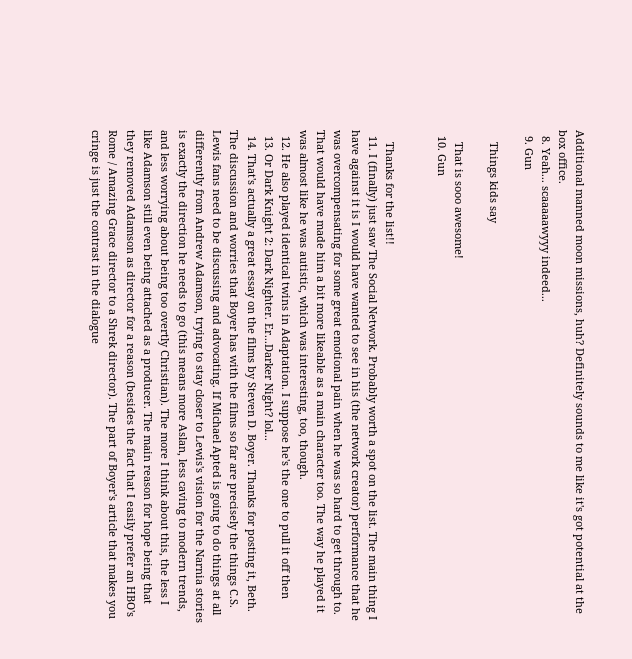Additional manned moon missions, huh? Definitely sounds to me like it's got potential at the box office.
  8. Yeah... scaaaaawyyy indeed...
  9. Gun

    Things kids say

    That is sooo awesome!
  10. Gun


    Thanks for the list!!
  11. I (finally) just saw The Social Network. Probably worth a spot on the list. The main thing I have against it is I would have wanted to see in his (the network creator) performance that he was overcompensating for some great emotional pain when he was so hard to get through to. That would have made him a bit more likeable as a main character too. The way he played it was almost like he was autistic, which was interesting, too, though.
  12. He also played identical twins in Adaptation. I suppose he's the one to pull it off then
  13. Or Dark Knight 2: Dark Nighter. Er...Darker Night? lol...
  14. That's actually a great essay on the films by Steven D. Boyer. Thanks for posting it, Beth. The discussion and worries that Boyer has with the films so far are precisely the things C.S. Lewis fans need to be discussing and advocating. If Michael Apted is going to do things at all differently from Andrew Adamson, trying to stay closer to Lewis's vision for the Narnia stories is exactly the direction he needs to go (this means more Aslan, less caving to modern trends, and less worrying about being too overtly Christian). The more I think about this, the less I like Adamson still even being attached as a producer. The main reason for hope being that they removed Adamson as director for a reason (besides the fact that I easily prefer an HBO's Rome / Amazing Grace director to a Shrek director). The part of Boyer's article that makes you cringe is just the contrast in the dialogue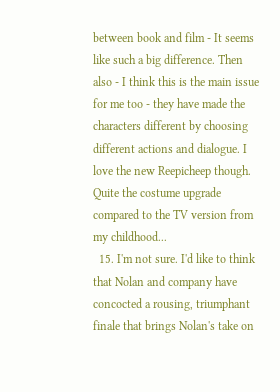between book and film - It seems like such a big difference. Then also - I think this is the main issue for me too - they have made the characters different by choosing different actions and dialogue. I love the new Reepicheep though. Quite the costume upgrade compared to the TV version from my childhood...
  15. I'm not sure. I'd like to think that Nolan and company have concocted a rousing, triumphant finale that brings Nolan's take on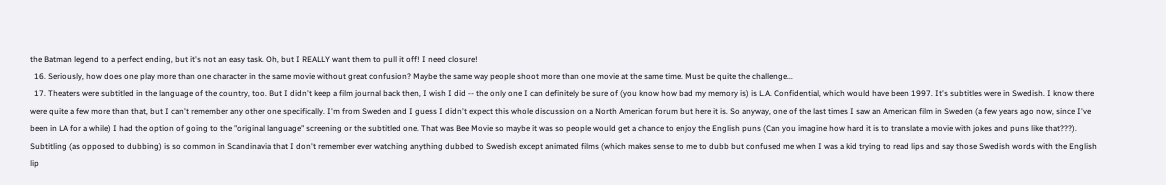the Batman legend to a perfect ending, but it's not an easy task. Oh, but I REALLY want them to pull it off! I need closure!
  16. Seriously, how does one play more than one character in the same movie without great confusion? Maybe the same way people shoot more than one movie at the same time. Must be quite the challenge...
  17. Theaters were subtitled in the language of the country, too. But I didn't keep a film journal back then, I wish I did -- the only one I can definitely be sure of (you know how bad my memory is) is L.A. Confidential, which would have been 1997. It's subtitles were in Swedish. I know there were quite a few more than that, but I can't remember any other one specifically. I'm from Sweden and I guess I didn't expect this whole discussion on a North American forum but here it is. So anyway, one of the last times I saw an American film in Sweden (a few years ago now, since I've been in LA for a while) I had the option of going to the "original language" screening or the subtitled one. That was Bee Movie so maybe it was so people would get a chance to enjoy the English puns (Can you imagine how hard it is to translate a movie with jokes and puns like that???). Subtitling (as opposed to dubbing) is so common in Scandinavia that I don't remember ever watching anything dubbed to Swedish except animated films (which makes sense to me to dubb but confused me when I was a kid trying to read lips and say those Swedish words with the English lip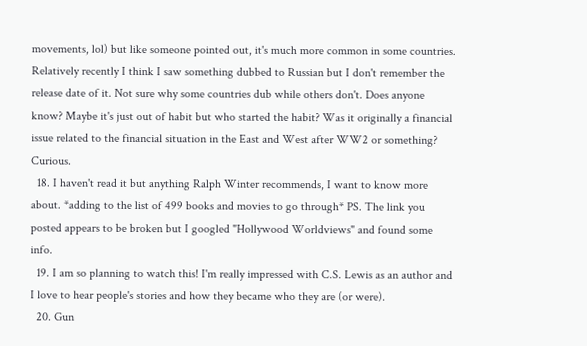movements, lol) but like someone pointed out, it's much more common in some countries. Relatively recently I think I saw something dubbed to Russian but I don't remember the release date of it. Not sure why some countries dub while others don't. Does anyone know? Maybe it's just out of habit but who started the habit? Was it originally a financial issue related to the financial situation in the East and West after WW2 or something? Curious.
  18. I haven't read it but anything Ralph Winter recommends, I want to know more about. *adding to the list of 499 books and movies to go through* PS. The link you posted appears to be broken but I googled "Hollywood Worldviews" and found some info.
  19. I am so planning to watch this! I'm really impressed with C.S. Lewis as an author and I love to hear people's stories and how they became who they are (or were).
  20. Gun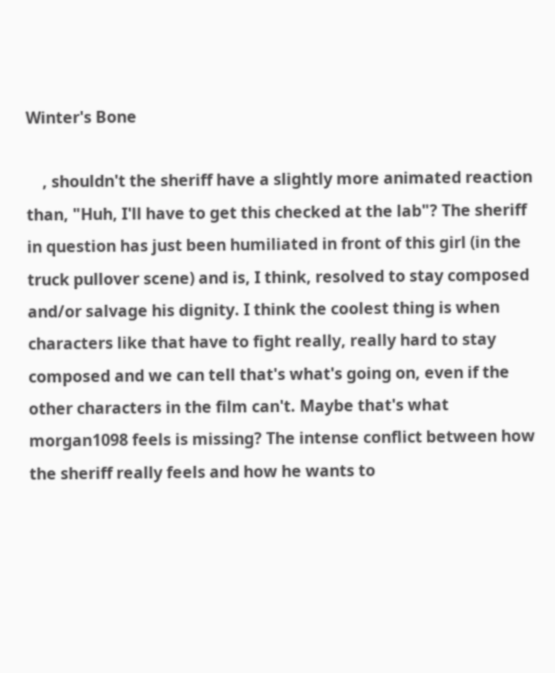Winter's Bone

    , shouldn't the sheriff have a slightly more animated reaction than, "Huh, I'll have to get this checked at the lab"? The sheriff in question has just been humiliated in front of this girl (in the truck pullover scene) and is, I think, resolved to stay composed and/or salvage his dignity. I think the coolest thing is when characters like that have to fight really, really hard to stay composed and we can tell that's what's going on, even if the other characters in the film can't. Maybe that's what morgan1098 feels is missing? The intense conflict between how the sheriff really feels and how he wants to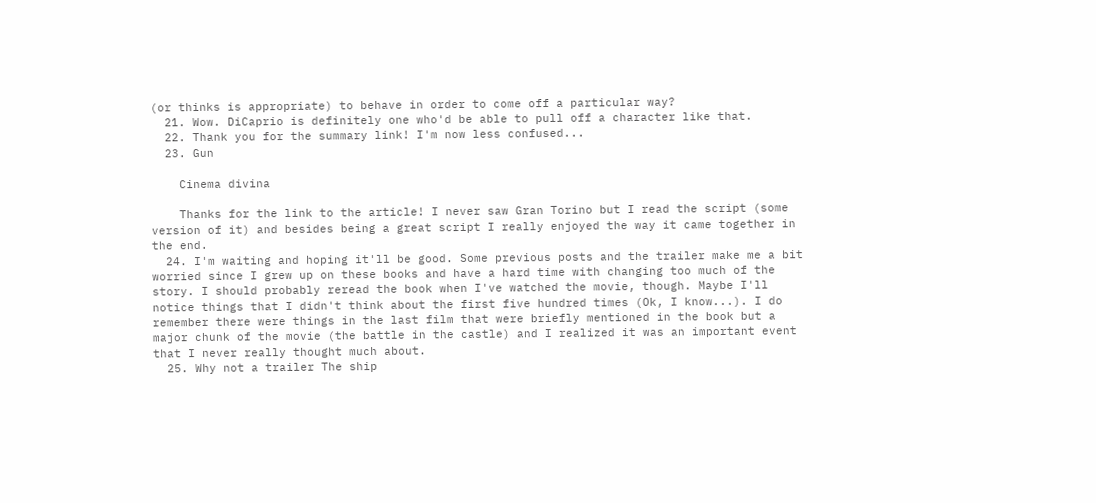(or thinks is appropriate) to behave in order to come off a particular way?
  21. Wow. DiCaprio is definitely one who'd be able to pull off a character like that.
  22. Thank you for the summary link! I'm now less confused...
  23. Gun

    Cinema divina

    Thanks for the link to the article! I never saw Gran Torino but I read the script (some version of it) and besides being a great script I really enjoyed the way it came together in the end.
  24. I'm waiting and hoping it'll be good. Some previous posts and the trailer make me a bit worried since I grew up on these books and have a hard time with changing too much of the story. I should probably reread the book when I've watched the movie, though. Maybe I'll notice things that I didn't think about the first five hundred times (Ok, I know...). I do remember there were things in the last film that were briefly mentioned in the book but a major chunk of the movie (the battle in the castle) and I realized it was an important event that I never really thought much about.
  25. Why not a trailer The ship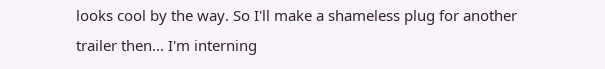looks cool by the way. So I'll make a shameless plug for another trailer then... I'm interning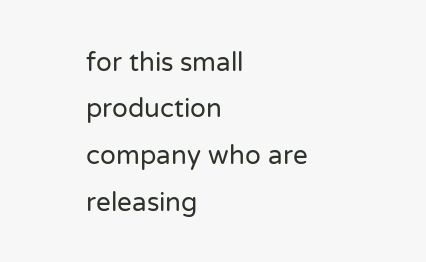for this small production company who are releasing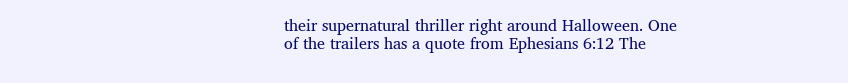their supernatural thriller right around Halloween. One of the trailers has a quote from Ephesians 6:12 The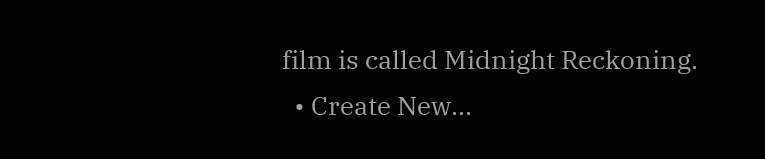film is called Midnight Reckoning.
  • Create New...